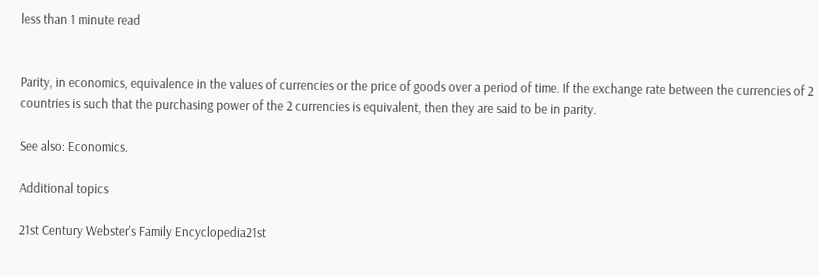less than 1 minute read


Parity, in economics, equivalence in the values of currencies or the price of goods over a period of time. If the exchange rate between the currencies of 2 countries is such that the purchasing power of the 2 currencies is equivalent, then they are said to be in parity.

See also: Economics.

Additional topics

21st Century Webster's Family Encyclopedia21st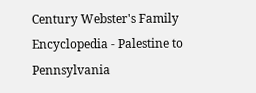Century Webster's Family Encyclopedia - Palestine to Pennsylvania